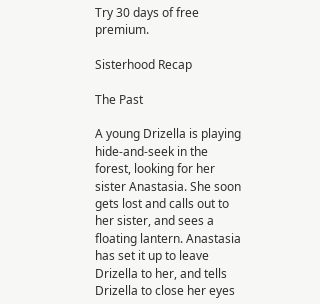Try 30 days of free premium.

Sisterhood Recap

The Past

A young Drizella is playing hide-and-seek in the forest, looking for her sister Anastasia. She soon gets lost and calls out to her sister, and sees a floating lantern. Anastasia has set it up to leave Drizella to her, and tells Drizella to close her eyes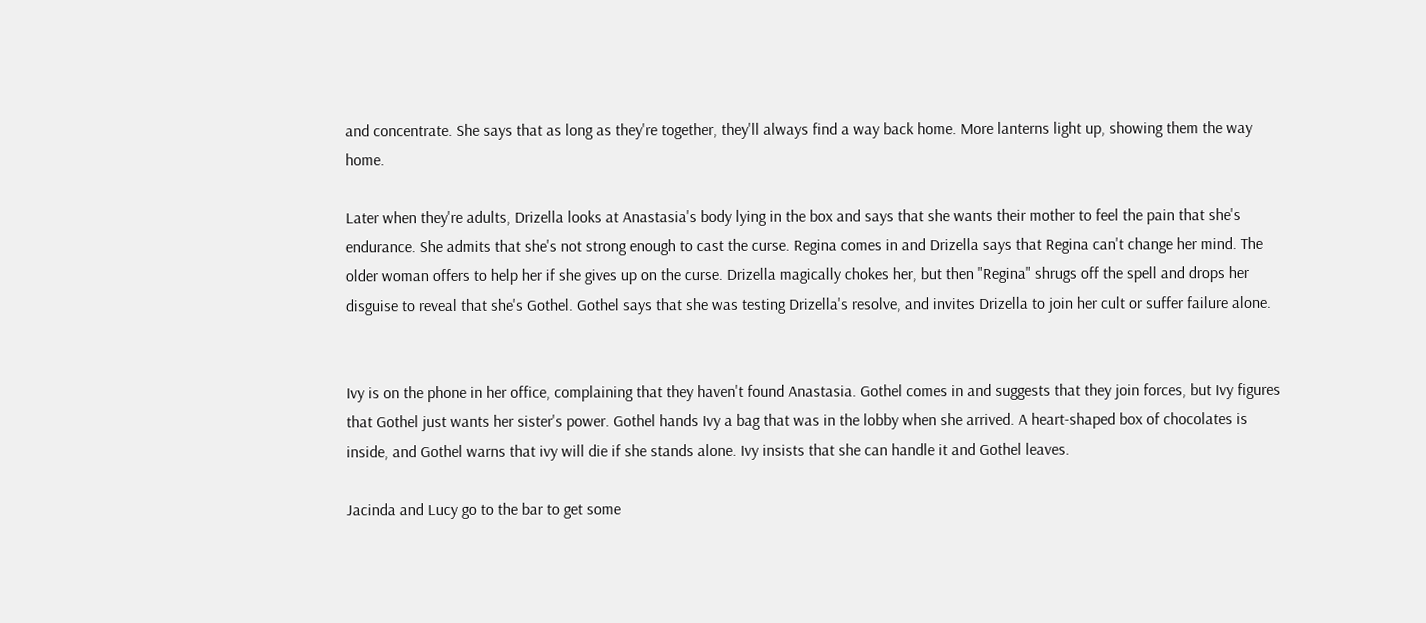and concentrate. She says that as long as they're together, they'll always find a way back home. More lanterns light up, showing them the way home.

Later when they're adults, Drizella looks at Anastasia's body lying in the box and says that she wants their mother to feel the pain that she's endurance. She admits that she's not strong enough to cast the curse. Regina comes in and Drizella says that Regina can't change her mind. The older woman offers to help her if she gives up on the curse. Drizella magically chokes her, but then "Regina" shrugs off the spell and drops her disguise to reveal that she's Gothel. Gothel says that she was testing Drizella's resolve, and invites Drizella to join her cult or suffer failure alone.


Ivy is on the phone in her office, complaining that they haven't found Anastasia. Gothel comes in and suggests that they join forces, but Ivy figures that Gothel just wants her sister's power. Gothel hands Ivy a bag that was in the lobby when she arrived. A heart-shaped box of chocolates is inside, and Gothel warns that ivy will die if she stands alone. Ivy insists that she can handle it and Gothel leaves.

Jacinda and Lucy go to the bar to get some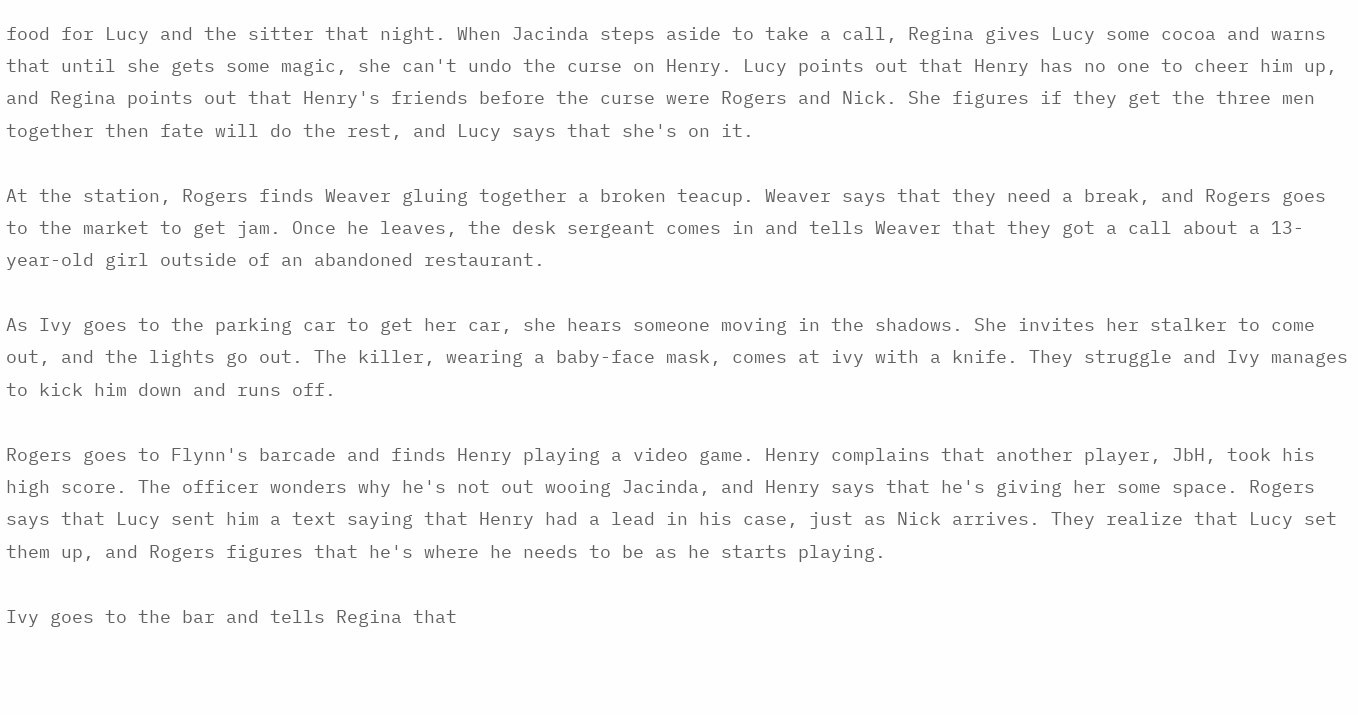food for Lucy and the sitter that night. When Jacinda steps aside to take a call, Regina gives Lucy some cocoa and warns that until she gets some magic, she can't undo the curse on Henry. Lucy points out that Henry has no one to cheer him up, and Regina points out that Henry's friends before the curse were Rogers and Nick. She figures if they get the three men together then fate will do the rest, and Lucy says that she's on it.

At the station, Rogers finds Weaver gluing together a broken teacup. Weaver says that they need a break, and Rogers goes to the market to get jam. Once he leaves, the desk sergeant comes in and tells Weaver that they got a call about a 13-year-old girl outside of an abandoned restaurant.

As Ivy goes to the parking car to get her car, she hears someone moving in the shadows. She invites her stalker to come out, and the lights go out. The killer, wearing a baby-face mask, comes at ivy with a knife. They struggle and Ivy manages to kick him down and runs off.

Rogers goes to Flynn's barcade and finds Henry playing a video game. Henry complains that another player, JbH, took his high score. The officer wonders why he's not out wooing Jacinda, and Henry says that he's giving her some space. Rogers says that Lucy sent him a text saying that Henry had a lead in his case, just as Nick arrives. They realize that Lucy set them up, and Rogers figures that he's where he needs to be as he starts playing.

Ivy goes to the bar and tells Regina that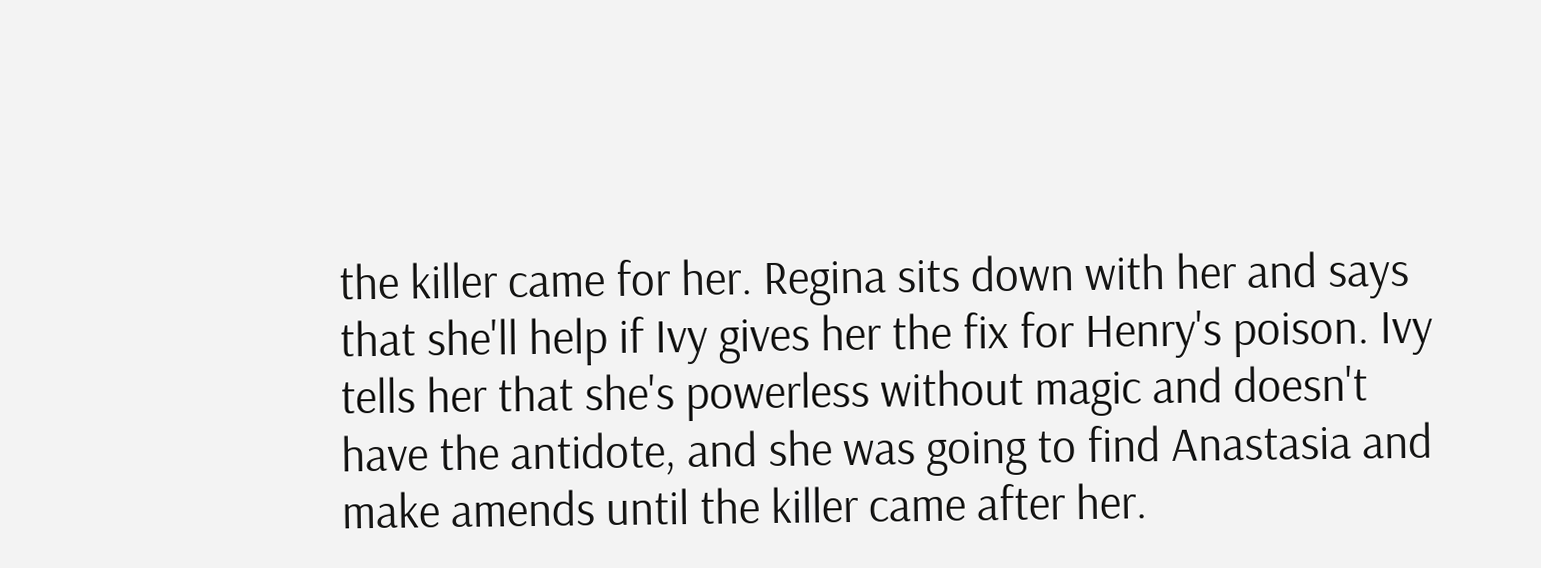the killer came for her. Regina sits down with her and says that she'll help if Ivy gives her the fix for Henry's poison. Ivy tells her that she's powerless without magic and doesn't have the antidote, and she was going to find Anastasia and make amends until the killer came after her.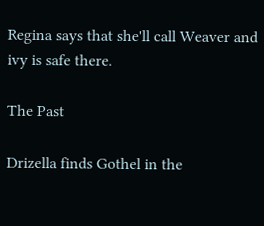Regina says that she'll call Weaver and ivy is safe there.

The Past

Drizella finds Gothel in the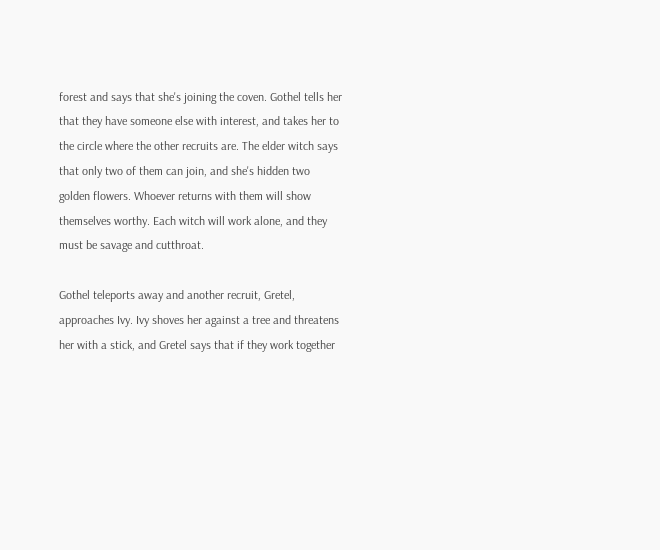forest and says that she's joining the coven. Gothel tells her that they have someone else with interest, and takes her to the circle where the other recruits are. The elder witch says that only two of them can join, and she's hidden two golden flowers. Whoever returns with them will show themselves worthy. Each witch will work alone, and they must be savage and cutthroat.

Gothel teleports away and another recruit, Gretel, approaches Ivy. Ivy shoves her against a tree and threatens her with a stick, and Gretel says that if they work together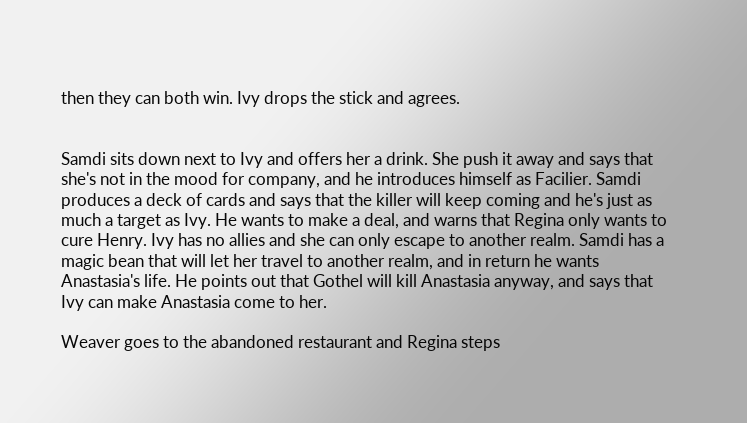then they can both win. Ivy drops the stick and agrees.


Samdi sits down next to Ivy and offers her a drink. She push it away and says that she's not in the mood for company, and he introduces himself as Facilier. Samdi produces a deck of cards and says that the killer will keep coming and he's just as much a target as Ivy. He wants to make a deal, and warns that Regina only wants to cure Henry. Ivy has no allies and she can only escape to another realm. Samdi has a magic bean that will let her travel to another realm, and in return he wants Anastasia's life. He points out that Gothel will kill Anastasia anyway, and says that Ivy can make Anastasia come to her.

Weaver goes to the abandoned restaurant and Regina steps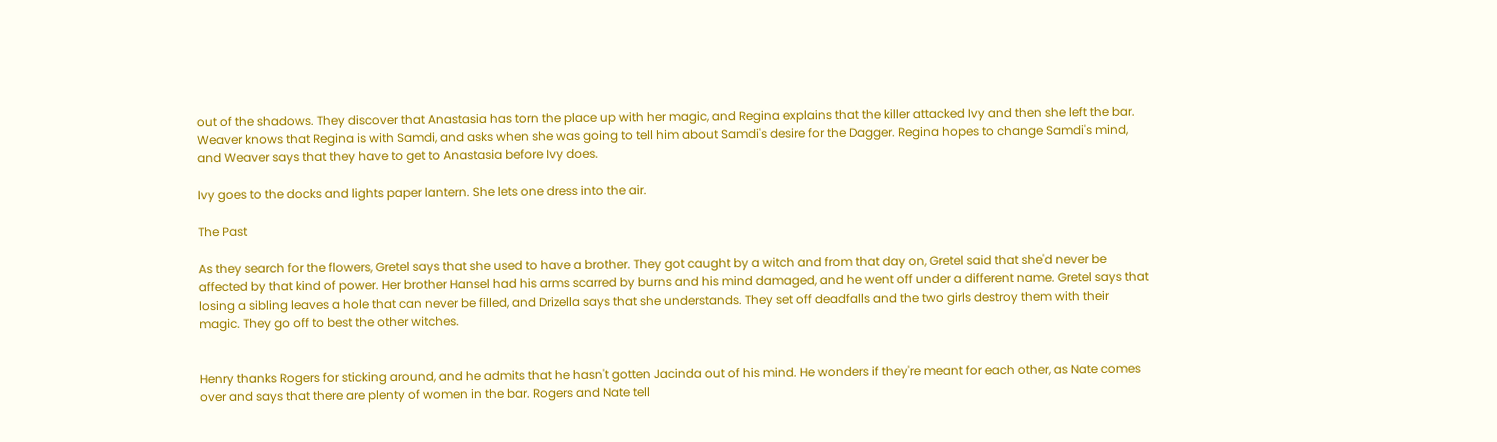out of the shadows. They discover that Anastasia has torn the place up with her magic, and Regina explains that the killer attacked Ivy and then she left the bar. Weaver knows that Regina is with Samdi, and asks when she was going to tell him about Samdi's desire for the Dagger. Regina hopes to change Samdi's mind, and Weaver says that they have to get to Anastasia before Ivy does.

Ivy goes to the docks and lights paper lantern. She lets one dress into the air.

The Past

As they search for the flowers, Gretel says that she used to have a brother. They got caught by a witch and from that day on, Gretel said that she'd never be affected by that kind of power. Her brother Hansel had his arms scarred by burns and his mind damaged, and he went off under a different name. Gretel says that losing a sibling leaves a hole that can never be filled, and Drizella says that she understands. They set off deadfalls and the two girls destroy them with their magic. They go off to best the other witches.


Henry thanks Rogers for sticking around, and he admits that he hasn't gotten Jacinda out of his mind. He wonders if they're meant for each other, as Nate comes over and says that there are plenty of women in the bar. Rogers and Nate tell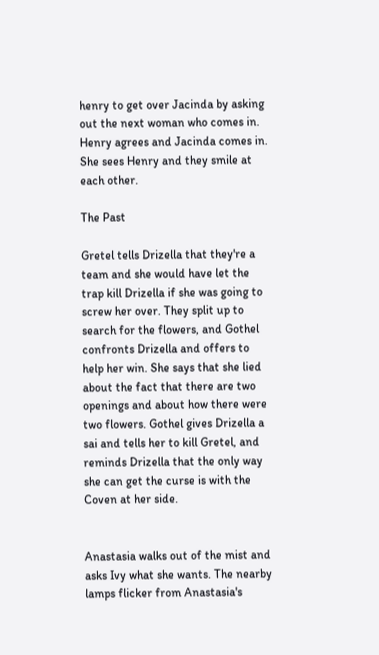henry to get over Jacinda by asking out the next woman who comes in. Henry agrees and Jacinda comes in. She sees Henry and they smile at each other.

The Past

Gretel tells Drizella that they're a team and she would have let the trap kill Drizella if she was going to screw her over. They split up to search for the flowers, and Gothel confronts Drizella and offers to help her win. She says that she lied about the fact that there are two openings and about how there were two flowers. Gothel gives Drizella a sai and tells her to kill Gretel, and reminds Drizella that the only way she can get the curse is with the Coven at her side.


Anastasia walks out of the mist and asks Ivy what she wants. The nearby lamps flicker from Anastasia's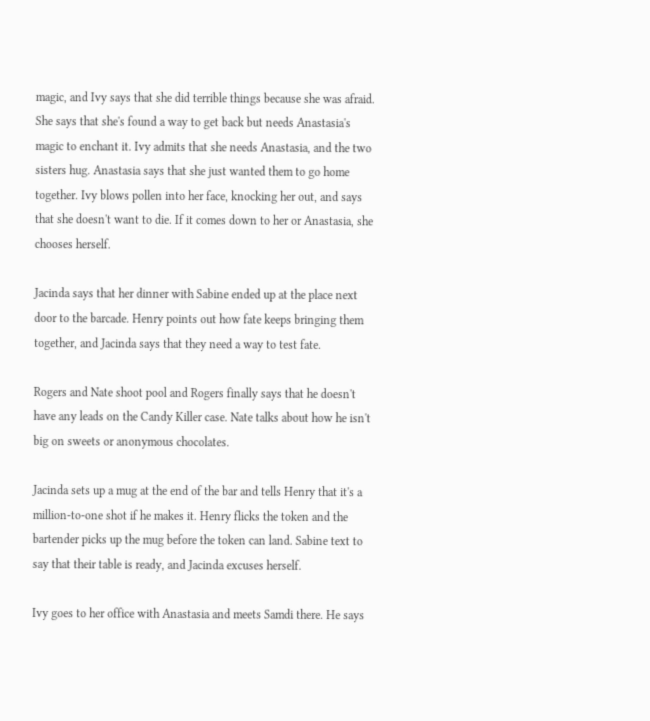magic, and Ivy says that she did terrible things because she was afraid. She says that she's found a way to get back but needs Anastasia's magic to enchant it. Ivy admits that she needs Anastasia, and the two sisters hug. Anastasia says that she just wanted them to go home together. Ivy blows pollen into her face, knocking her out, and says that she doesn't want to die. If it comes down to her or Anastasia, she chooses herself.

Jacinda says that her dinner with Sabine ended up at the place next door to the barcade. Henry points out how fate keeps bringing them together, and Jacinda says that they need a way to test fate.

Rogers and Nate shoot pool and Rogers finally says that he doesn't have any leads on the Candy Killer case. Nate talks about how he isn't big on sweets or anonymous chocolates.

Jacinda sets up a mug at the end of the bar and tells Henry that it's a million-to-one shot if he makes it. Henry flicks the token and the bartender picks up the mug before the token can land. Sabine text to say that their table is ready, and Jacinda excuses herself.

Ivy goes to her office with Anastasia and meets Samdi there. He says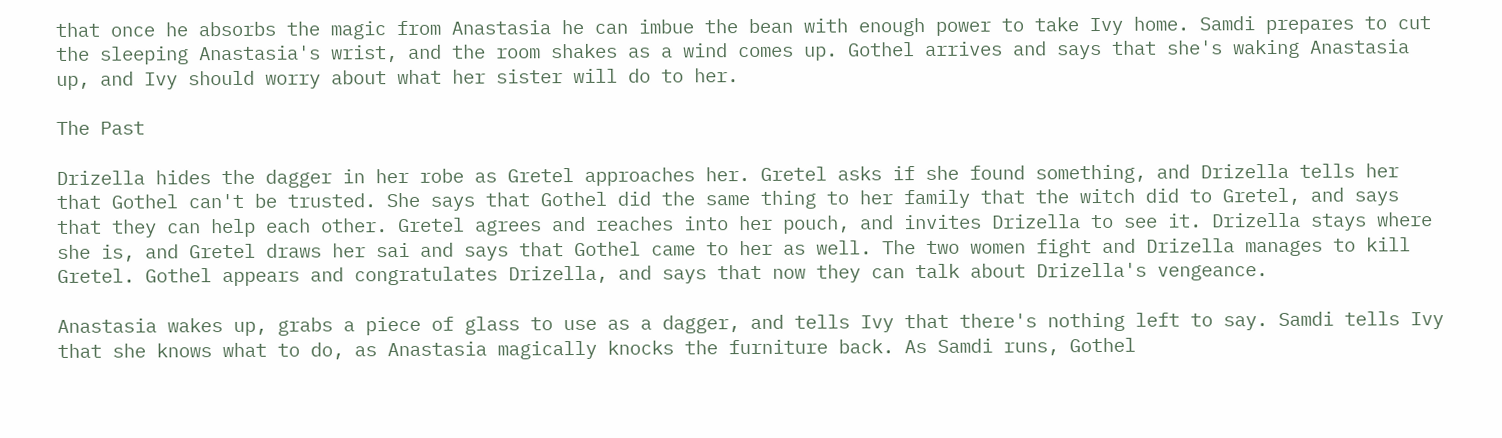that once he absorbs the magic from Anastasia he can imbue the bean with enough power to take Ivy home. Samdi prepares to cut the sleeping Anastasia's wrist, and the room shakes as a wind comes up. Gothel arrives and says that she's waking Anastasia up, and Ivy should worry about what her sister will do to her.

The Past

Drizella hides the dagger in her robe as Gretel approaches her. Gretel asks if she found something, and Drizella tells her that Gothel can't be trusted. She says that Gothel did the same thing to her family that the witch did to Gretel, and says that they can help each other. Gretel agrees and reaches into her pouch, and invites Drizella to see it. Drizella stays where she is, and Gretel draws her sai and says that Gothel came to her as well. The two women fight and Drizella manages to kill Gretel. Gothel appears and congratulates Drizella, and says that now they can talk about Drizella's vengeance.

Anastasia wakes up, grabs a piece of glass to use as a dagger, and tells Ivy that there's nothing left to say. Samdi tells Ivy that she knows what to do, as Anastasia magically knocks the furniture back. As Samdi runs, Gothel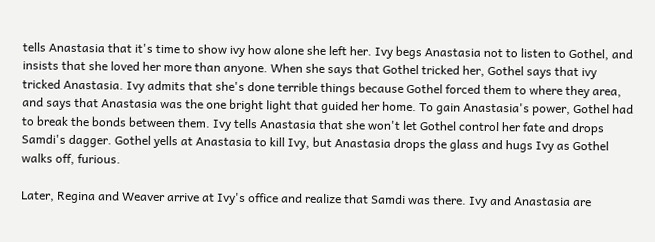tells Anastasia that it's time to show ivy how alone she left her. Ivy begs Anastasia not to listen to Gothel, and insists that she loved her more than anyone. When she says that Gothel tricked her, Gothel says that ivy tricked Anastasia. Ivy admits that she's done terrible things because Gothel forced them to where they area, and says that Anastasia was the one bright light that guided her home. To gain Anastasia's power, Gothel had to break the bonds between them. Ivy tells Anastasia that she won't let Gothel control her fate and drops Samdi's dagger. Gothel yells at Anastasia to kill Ivy, but Anastasia drops the glass and hugs Ivy as Gothel walks off, furious.

Later, Regina and Weaver arrive at Ivy's office and realize that Samdi was there. Ivy and Anastasia are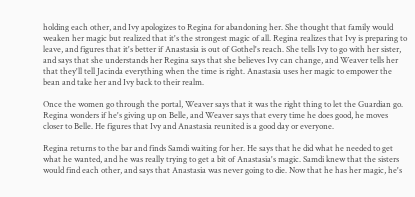holding each other, and Ivy apologizes to Regina for abandoning her. She thought that family would weaken her magic but realized that it's the strongest magic of all. Regina realizes that Ivy is preparing to leave, and figures that it's better if Anastasia is out of Gothel's reach. She tells Ivy to go with her sister, and says that she understands her Regina says that she believes Ivy can change, and Weaver tells her that they'll tell Jacinda everything when the time is right. Anastasia uses her magic to empower the bean and take her and Ivy back to their realm.

Once the women go through the portal, Weaver says that it was the right thing to let the Guardian go. Regina wonders if he's giving up on Belle, and Weaver says that every time he does good, he moves closer to Belle. He figures that Ivy and Anastasia reunited is a good day or everyone.

Regina returns to the bar and finds Samdi waiting for her. He says that he did what he needed to get what he wanted, and he was really trying to get a bit of Anastasia's magic. Samdi knew that the sisters would find each other, and says that Anastasia was never going to die. Now that he has her magic, he's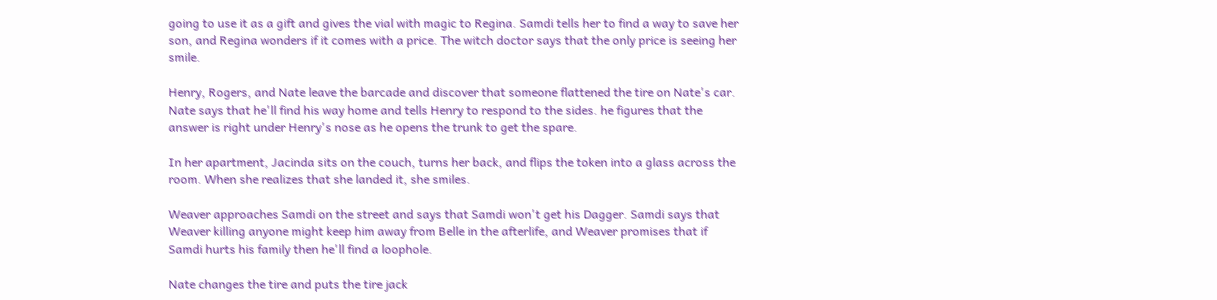going to use it as a gift and gives the vial with magic to Regina. Samdi tells her to find a way to save her son, and Regina wonders if it comes with a price. The witch doctor says that the only price is seeing her smile.

Henry, Rogers, and Nate leave the barcade and discover that someone flattened the tire on Nate's car. Nate says that he'll find his way home and tells Henry to respond to the sides. he figures that the answer is right under Henry's nose as he opens the trunk to get the spare.

In her apartment, Jacinda sits on the couch, turns her back, and flips the token into a glass across the room. When she realizes that she landed it, she smiles.

Weaver approaches Samdi on the street and says that Samdi won't get his Dagger. Samdi says that Weaver killing anyone might keep him away from Belle in the afterlife, and Weaver promises that if Samdi hurts his family then he'll find a loophole.

Nate changes the tire and puts the tire jack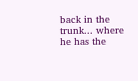back in the trunk... where he has the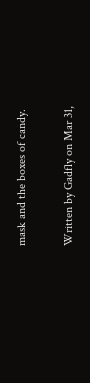mask and the boxes of candy.

Written by Gadfly on Mar 31,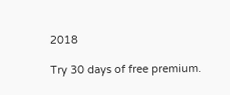2018

Try 30 days of free premium.